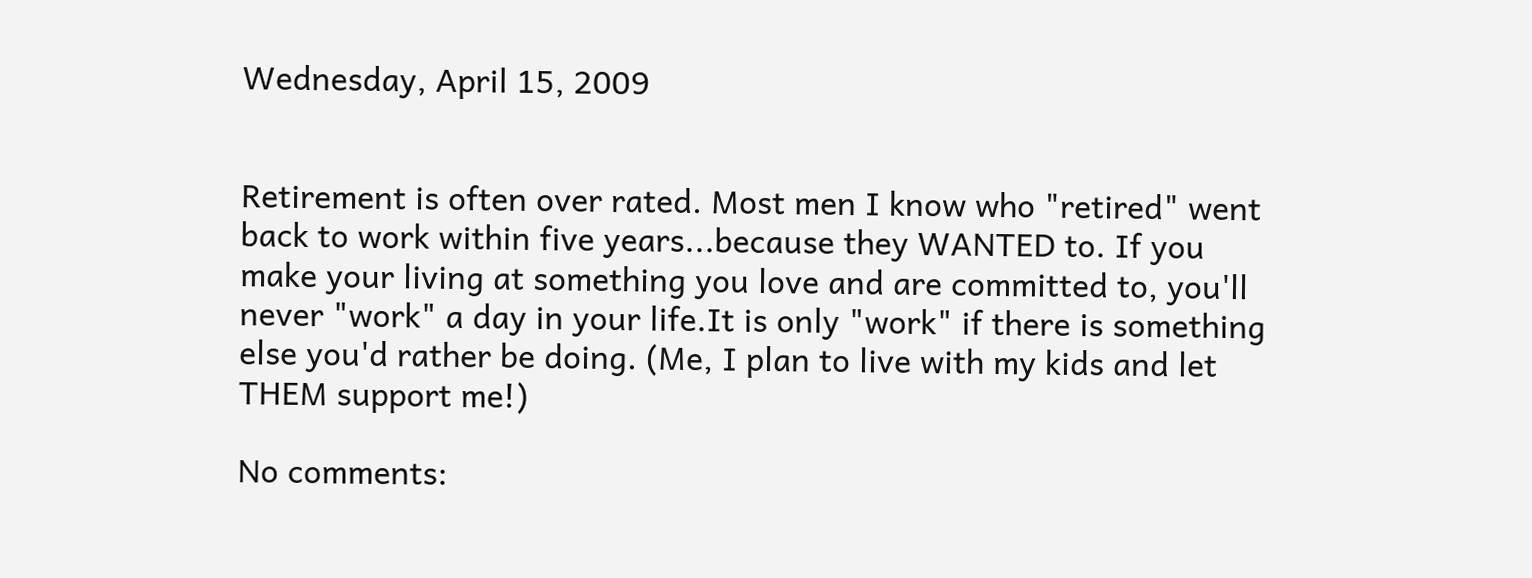Wednesday, April 15, 2009


Retirement is often over rated. Most men I know who "retired" went back to work within five years...because they WANTED to. If you make your living at something you love and are committed to, you'll never "work" a day in your life.It is only "work" if there is something else you'd rather be doing. (Me, I plan to live with my kids and let THEM support me!)

No comments: